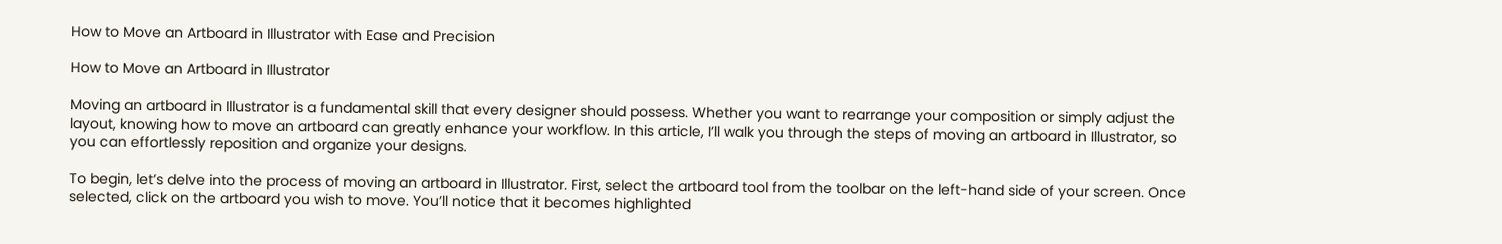How to Move an Artboard in Illustrator with Ease and Precision

How to Move an Artboard in Illustrator

Moving an artboard in Illustrator is a fundamental skill that every designer should possess. Whether you want to rearrange your composition or simply adjust the layout, knowing how to move an artboard can greatly enhance your workflow. In this article, I’ll walk you through the steps of moving an artboard in Illustrator, so you can effortlessly reposition and organize your designs.

To begin, let’s delve into the process of moving an artboard in Illustrator. First, select the artboard tool from the toolbar on the left-hand side of your screen. Once selected, click on the artboard you wish to move. You’ll notice that it becomes highlighted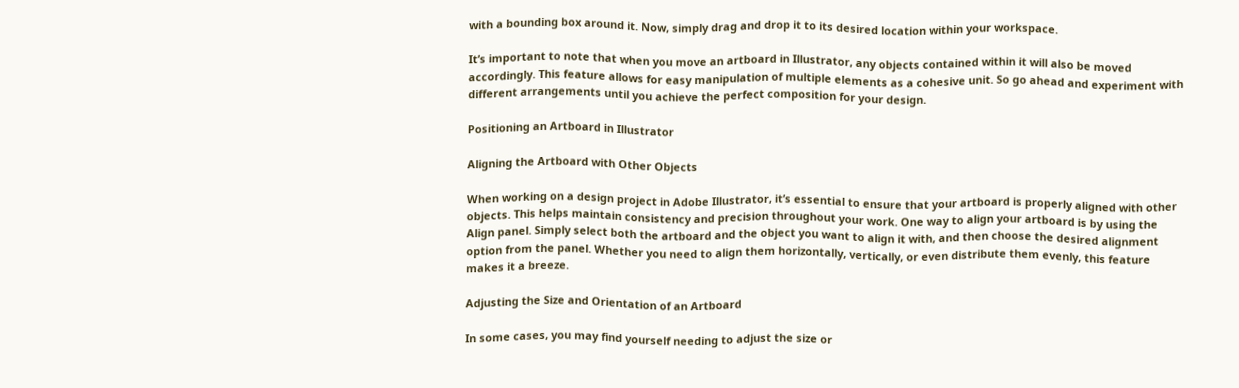with a bounding box around it. Now, simply drag and drop it to its desired location within your workspace.

It’s important to note that when you move an artboard in Illustrator, any objects contained within it will also be moved accordingly. This feature allows for easy manipulation of multiple elements as a cohesive unit. So go ahead and experiment with different arrangements until you achieve the perfect composition for your design.

Positioning an Artboard in Illustrator

Aligning the Artboard with Other Objects

When working on a design project in Adobe Illustrator, it’s essential to ensure that your artboard is properly aligned with other objects. This helps maintain consistency and precision throughout your work. One way to align your artboard is by using the Align panel. Simply select both the artboard and the object you want to align it with, and then choose the desired alignment option from the panel. Whether you need to align them horizontally, vertically, or even distribute them evenly, this feature makes it a breeze.

Adjusting the Size and Orientation of an Artboard

In some cases, you may find yourself needing to adjust the size or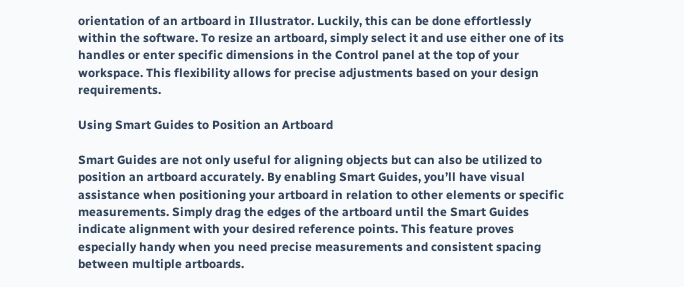orientation of an artboard in Illustrator. Luckily, this can be done effortlessly within the software. To resize an artboard, simply select it and use either one of its handles or enter specific dimensions in the Control panel at the top of your workspace. This flexibility allows for precise adjustments based on your design requirements.

Using Smart Guides to Position an Artboard

Smart Guides are not only useful for aligning objects but can also be utilized to position an artboard accurately. By enabling Smart Guides, you’ll have visual assistance when positioning your artboard in relation to other elements or specific measurements. Simply drag the edges of the artboard until the Smart Guides indicate alignment with your desired reference points. This feature proves especially handy when you need precise measurements and consistent spacing between multiple artboards.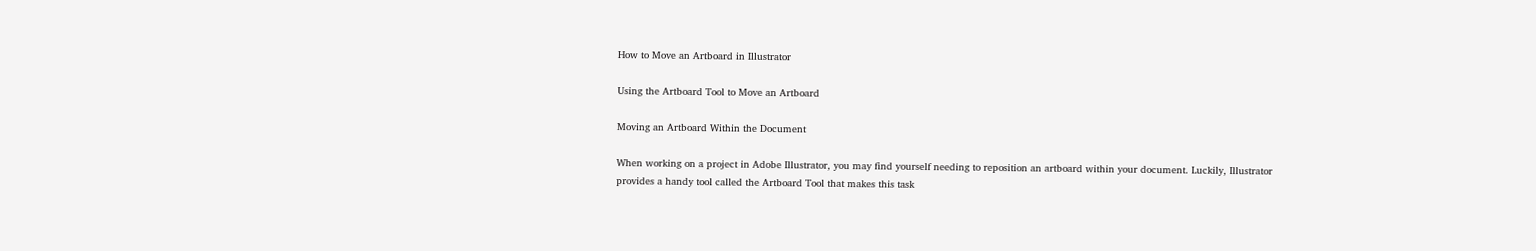How to Move an Artboard in Illustrator

Using the Artboard Tool to Move an Artboard

Moving an Artboard Within the Document

When working on a project in Adobe Illustrator, you may find yourself needing to reposition an artboard within your document. Luckily, Illustrator provides a handy tool called the Artboard Tool that makes this task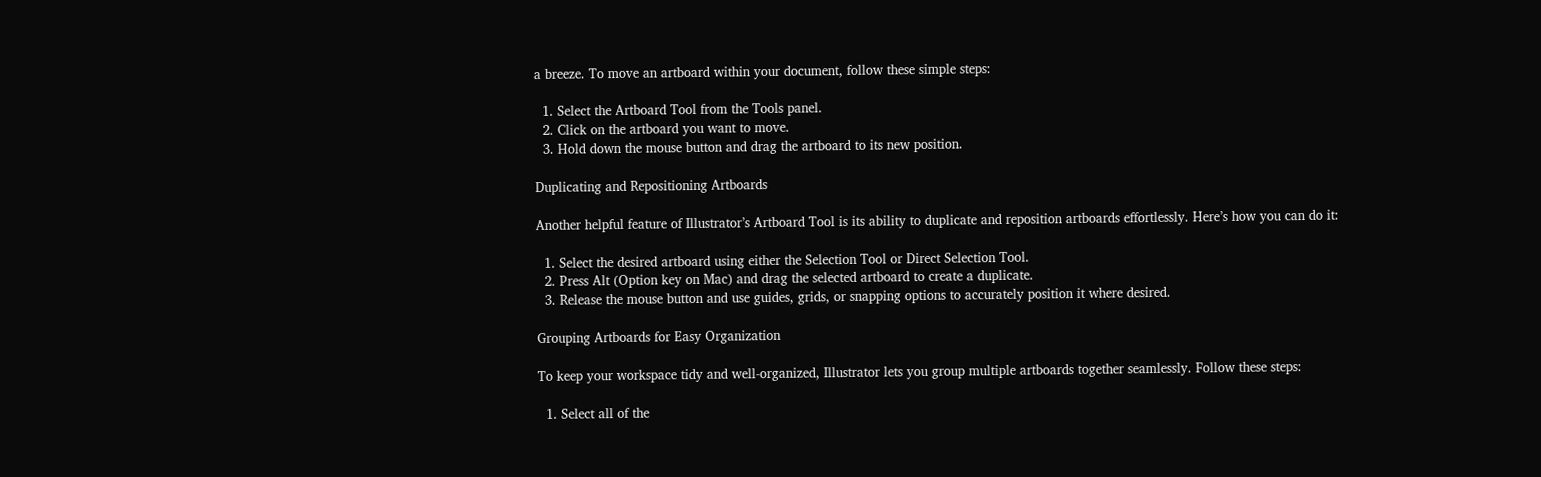a breeze. To move an artboard within your document, follow these simple steps:

  1. Select the Artboard Tool from the Tools panel.
  2. Click on the artboard you want to move.
  3. Hold down the mouse button and drag the artboard to its new position.

Duplicating and Repositioning Artboards

Another helpful feature of Illustrator’s Artboard Tool is its ability to duplicate and reposition artboards effortlessly. Here’s how you can do it:

  1. Select the desired artboard using either the Selection Tool or Direct Selection Tool.
  2. Press Alt (Option key on Mac) and drag the selected artboard to create a duplicate.
  3. Release the mouse button and use guides, grids, or snapping options to accurately position it where desired.

Grouping Artboards for Easy Organization

To keep your workspace tidy and well-organized, Illustrator lets you group multiple artboards together seamlessly. Follow these steps:

  1. Select all of the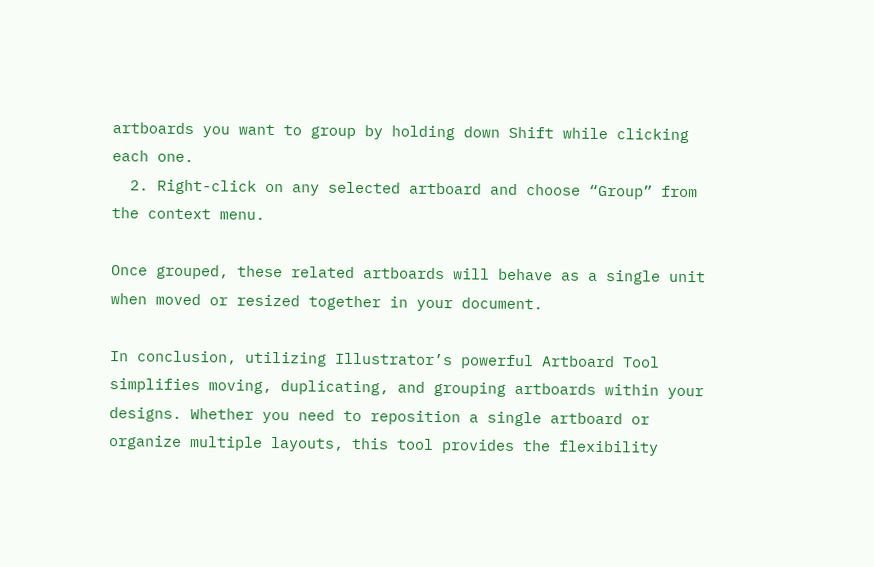artboards you want to group by holding down Shift while clicking each one.
  2. Right-click on any selected artboard and choose “Group” from the context menu.

Once grouped, these related artboards will behave as a single unit when moved or resized together in your document.

In conclusion, utilizing Illustrator’s powerful Artboard Tool simplifies moving, duplicating, and grouping artboards within your designs. Whether you need to reposition a single artboard or organize multiple layouts, this tool provides the flexibility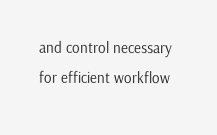and control necessary for efficient workflow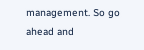management. So go ahead and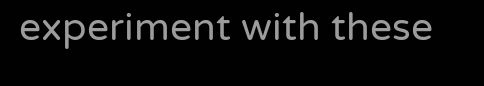experiment with these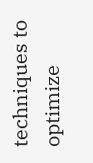techniques to optimize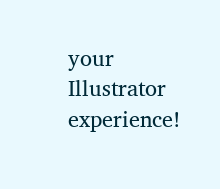your Illustrator experience!